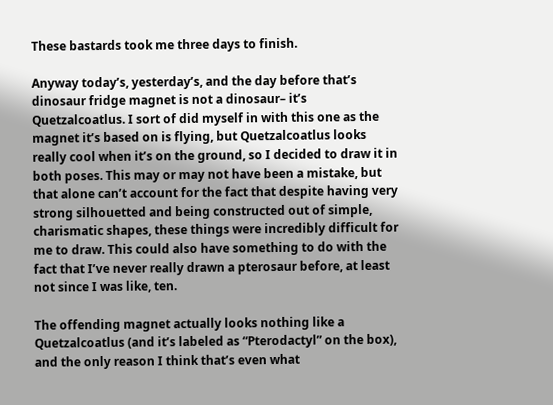These bastards took me three days to finish.

Anyway today’s, yesterday’s, and the day before that’s dinosaur fridge magnet is not a dinosaur– it’s Quetzalcoatlus. I sort of did myself in with this one as the magnet it’s based on is flying, but Quetzalcoatlus looks really cool when it’s on the ground, so I decided to draw it in both poses. This may or may not have been a mistake, but that alone can’t account for the fact that despite having very strong silhouetted and being constructed out of simple, charismatic shapes, these things were incredibly difficult for me to draw. This could also have something to do with the fact that I’ve never really drawn a pterosaur before, at least not since I was like, ten.

The offending magnet actually looks nothing like a Quetzalcoatlus (and it’s labeled as “Pterodactyl” on the box), and the only reason I think that’s even what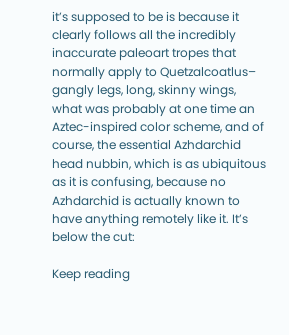it’s supposed to be is because it clearly follows all the incredibly inaccurate paleoart tropes that normally apply to Quetzalcoatlus– gangly legs, long, skinny wings, what was probably at one time an Aztec-inspired color scheme, and of course, the essential Azhdarchid head nubbin, which is as ubiquitous as it is confusing, because no Azhdarchid is actually known to have anything remotely like it. It’s below the cut:

Keep reading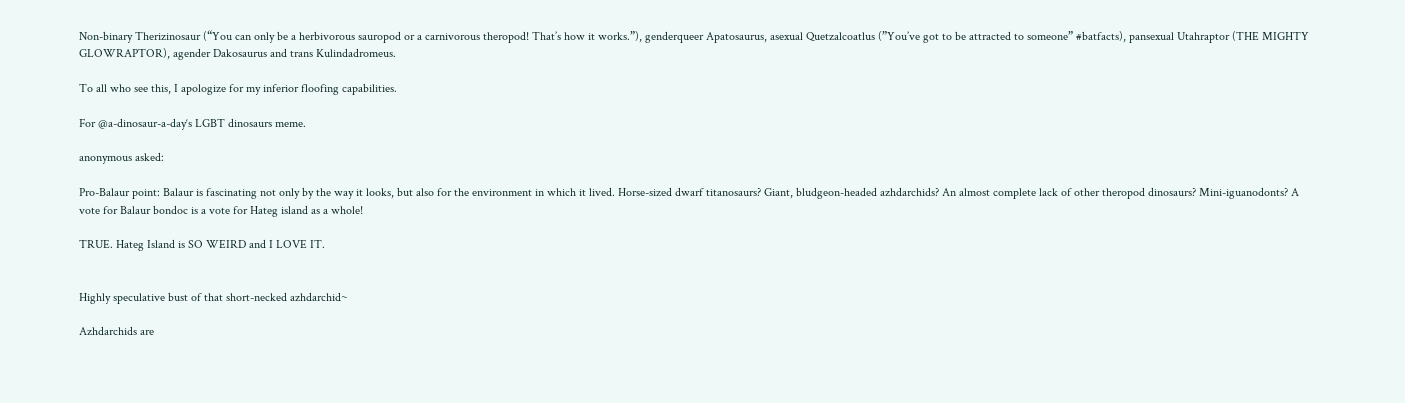Non-binary Therizinosaur (“You can only be a herbivorous sauropod or a carnivorous theropod! That’s how it works.”), genderqueer Apatosaurus, asexual Quetzalcoatlus (”You’ve got to be attracted to someone” #batfacts), pansexual Utahraptor (THE MIGHTY GLOWRAPTOR), agender Dakosaurus and trans Kulindadromeus.

To all who see this, I apologize for my inferior floofing capabilities.

For @a-dinosaur-a-day‘s LGBT dinosaurs meme.

anonymous asked:

Pro-Balaur point: Balaur is fascinating not only by the way it looks, but also for the environment in which it lived. Horse-sized dwarf titanosaurs? Giant, bludgeon-headed azhdarchids? An almost complete lack of other theropod dinosaurs? Mini-iguanodonts? A vote for Balaur bondoc is a vote for Hateg island as a whole!

TRUE. Hateg Island is SO WEIRD and I LOVE IT.


Highly speculative bust of that short-necked azhdarchid~

Azhdarchids are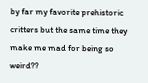by far my favorite prehistoric critters but the same time they make me mad for being so weird??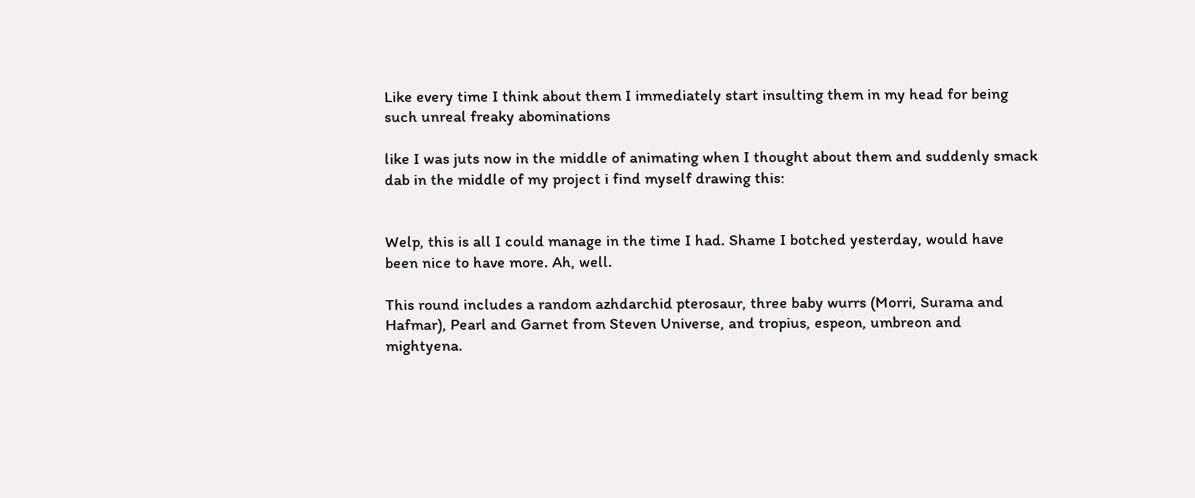Like every time I think about them I immediately start insulting them in my head for being such unreal freaky abominations

like I was juts now in the middle of animating when I thought about them and suddenly smack dab in the middle of my project i find myself drawing this:


Welp, this is all I could manage in the time I had. Shame I botched yesterday, would have been nice to have more. Ah, well.

This round includes a random azhdarchid pterosaur, three baby wurrs (Morri, Surama and Hafmar), Pearl and Garnet from Steven Universe, and tropius, espeon, umbreon and mightyena.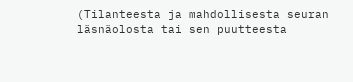(Tilanteesta ja mahdollisesta seuran läsnäolosta tai sen puutteesta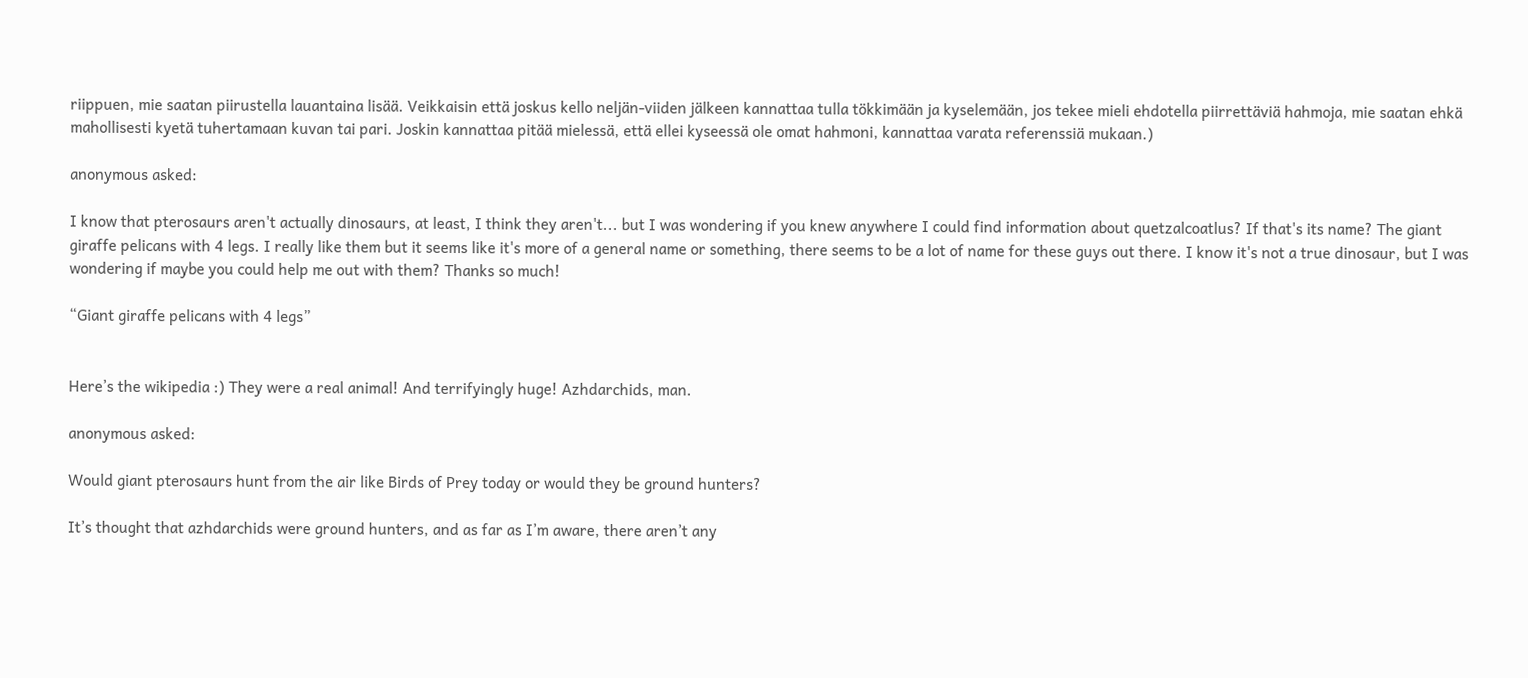riippuen, mie saatan piirustella lauantaina lisää. Veikkaisin että joskus kello neljän-viiden jälkeen kannattaa tulla tökkimään ja kyselemään, jos tekee mieli ehdotella piirrettäviä hahmoja, mie saatan ehkä mahollisesti kyetä tuhertamaan kuvan tai pari. Joskin kannattaa pitää mielessä, että ellei kyseessä ole omat hahmoni, kannattaa varata referenssiä mukaan.)

anonymous asked:

I know that pterosaurs aren't actually dinosaurs, at least, I think they aren't... but I was wondering if you knew anywhere I could find information about quetzalcoatlus? If that's its name? The giant giraffe pelicans with 4 legs. I really like them but it seems like it's more of a general name or something, there seems to be a lot of name for these guys out there. I know it's not a true dinosaur, but I was wondering if maybe you could help me out with them? Thanks so much!

“Giant giraffe pelicans with 4 legs”


Here’s the wikipedia :) They were a real animal! And terrifyingly huge! Azhdarchids, man.

anonymous asked:

Would giant pterosaurs hunt from the air like Birds of Prey today or would they be ground hunters?

It’s thought that azhdarchids were ground hunters, and as far as I’m aware, there aren’t any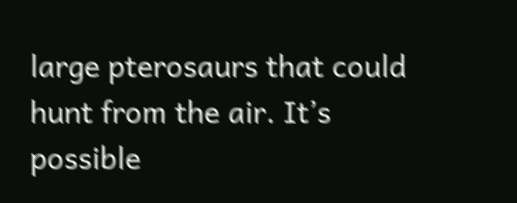large pterosaurs that could hunt from the air. It’s possible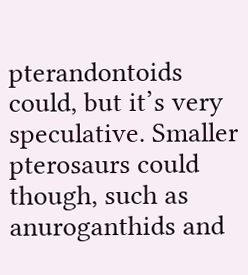pterandontoids could, but it’s very speculative. Smaller pterosaurs could though, such as anuroganthids and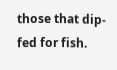those that dip-fed for fish.